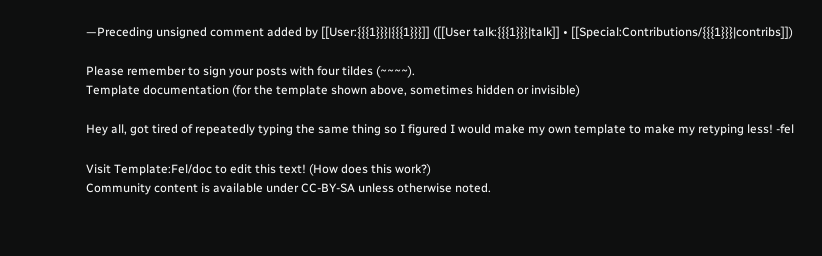—Preceding unsigned comment added by [[User:{{{1}}}|{{{1}}}]] ([[User talk:{{{1}}}|talk]] • [[Special:Contributions/{{{1}}}|contribs]])

Please remember to sign your posts with four tildes (~~~~).
Template documentation (for the template shown above, sometimes hidden or invisible)

Hey all, got tired of repeatedly typing the same thing so I figured I would make my own template to make my retyping less! -fel

Visit Template:Fel/doc to edit this text! (How does this work?)
Community content is available under CC-BY-SA unless otherwise noted.